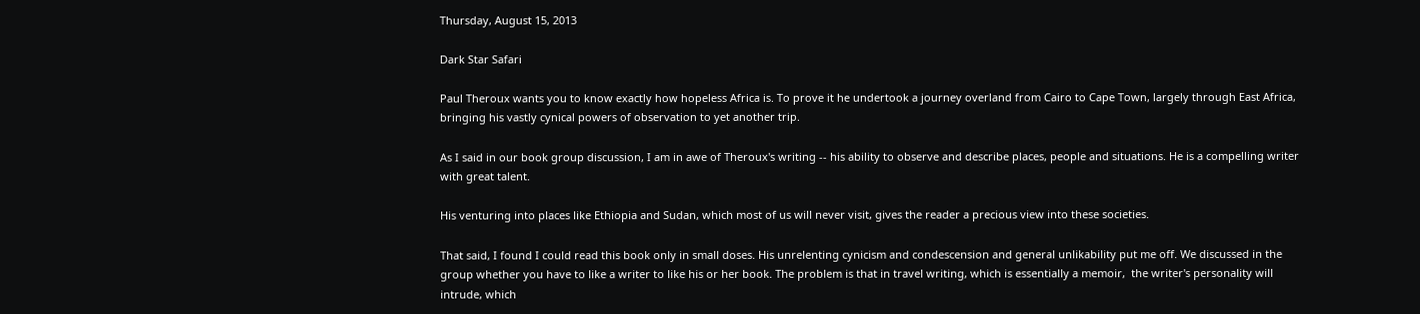Thursday, August 15, 2013

Dark Star Safari

Paul Theroux wants you to know exactly how hopeless Africa is. To prove it he undertook a journey overland from Cairo to Cape Town, largely through East Africa, bringing his vastly cynical powers of observation to yet another trip.

As I said in our book group discussion, I am in awe of Theroux's writing -- his ability to observe and describe places, people and situations. He is a compelling writer with great talent.

His venturing into places like Ethiopia and Sudan, which most of us will never visit, gives the reader a precious view into these societies.

That said, I found I could read this book only in small doses. His unrelenting cynicism and condescension and general unlikability put me off. We discussed in the group whether you have to like a writer to like his or her book. The problem is that in travel writing, which is essentially a memoir,  the writer's personality will intrude, which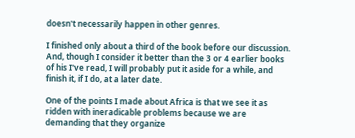doesn't necessarily happen in other genres.

I finished only about a third of the book before our discussion. And, though I consider it better than the 3 or 4 earlier books of his I've read, I will probably put it aside for a while, and finish it, if I do, at a later date.

One of the points I made about Africa is that we see it as ridden with ineradicable problems because we are demanding that they organize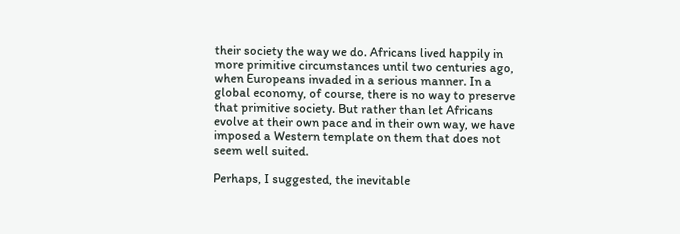their society the way we do. Africans lived happily in more primitive circumstances until two centuries ago, when Europeans invaded in a serious manner. In a global economy, of course, there is no way to preserve that primitive society. But rather than let Africans evolve at their own pace and in their own way, we have imposed a Western template on them that does not seem well suited.

Perhaps, I suggested, the inevitable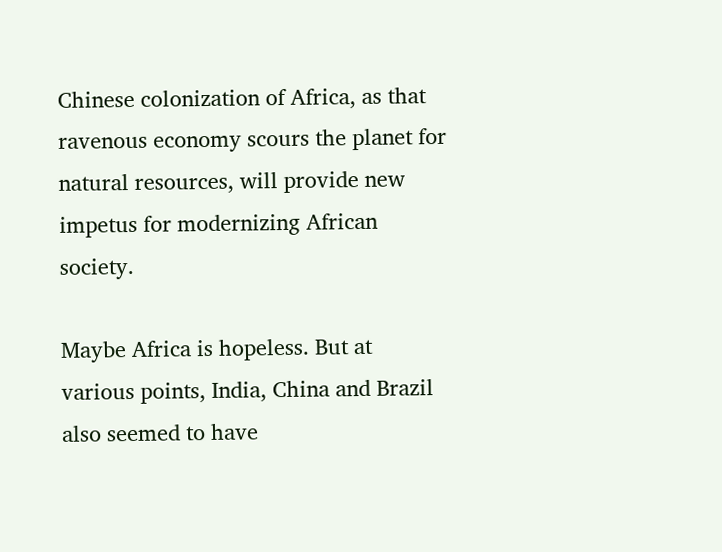Chinese colonization of Africa, as that ravenous economy scours the planet for natural resources, will provide new impetus for modernizing African society.

Maybe Africa is hopeless. But at various points, India, China and Brazil also seemed to have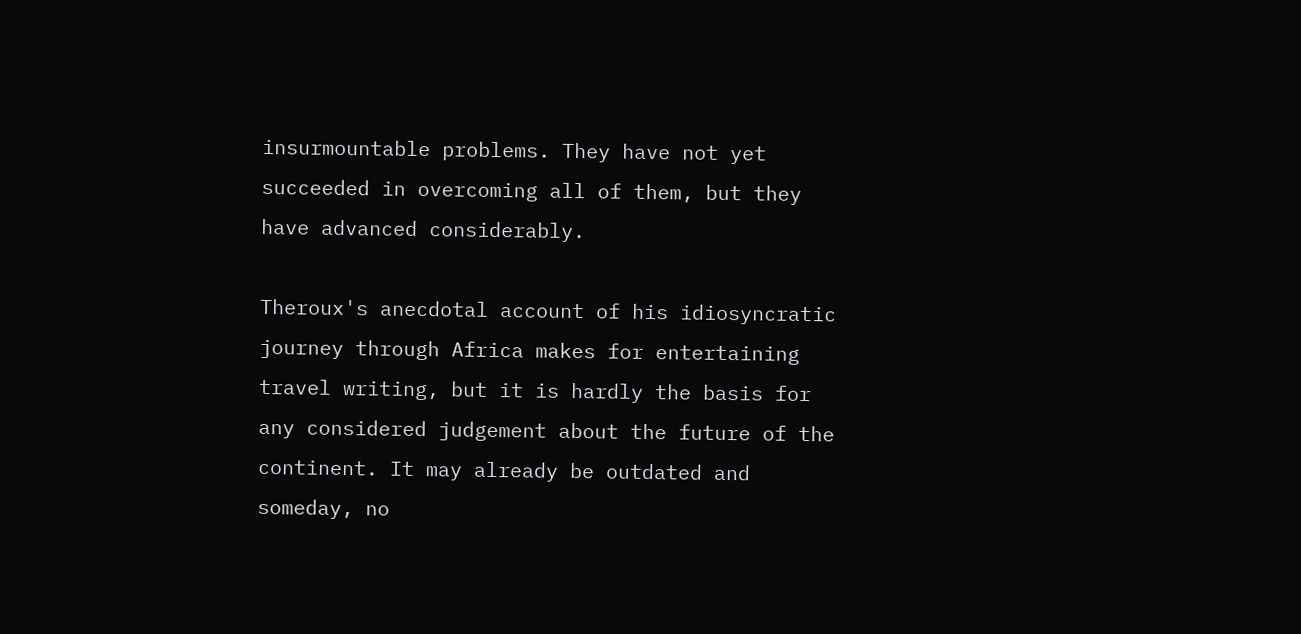insurmountable problems. They have not yet succeeded in overcoming all of them, but they have advanced considerably.

Theroux's anecdotal account of his idiosyncratic journey through Africa makes for entertaining travel writing, but it is hardly the basis for any considered judgement about the future of the continent. It may already be outdated and someday, no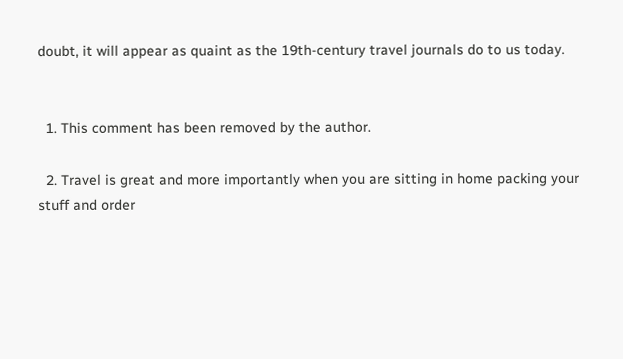doubt, it will appear as quaint as the 19th-century travel journals do to us today.


  1. This comment has been removed by the author.

  2. Travel is great and more importantly when you are sitting in home packing your stuff and order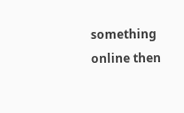something online then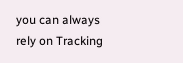you can always rely on Tracking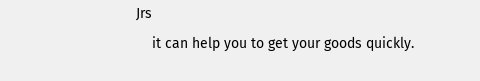Jrs
    it can help you to get your goods quickly.